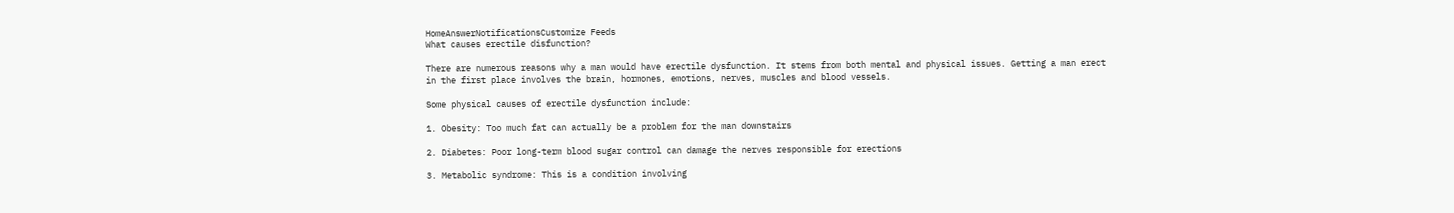HomeAnswerNotificationsCustomize Feeds
What causes erectile disfunction?

There are numerous reasons why a man would have erectile dysfunction. It stems from both mental and physical issues. Getting a man erect in the first place involves the brain, hormones, emotions, nerves, muscles and blood vessels.

Some physical causes of erectile dysfunction include:

1. Obesity: Too much fat can actually be a problem for the man downstairs

2. Diabetes: Poor long-term blood sugar control can damage the nerves responsible for erections

3. Metabolic syndrome: This is a condition involving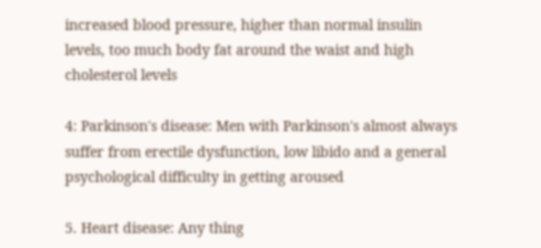increased blood pressure, higher than normal insulin levels, too much body fat around the waist and high cholesterol levels

4: Parkinson's disease: Men with Parkinson's almost always suffer from erectile dysfunction, low libido and a general psychological difficulty in getting aroused

5. Heart disease: Any thing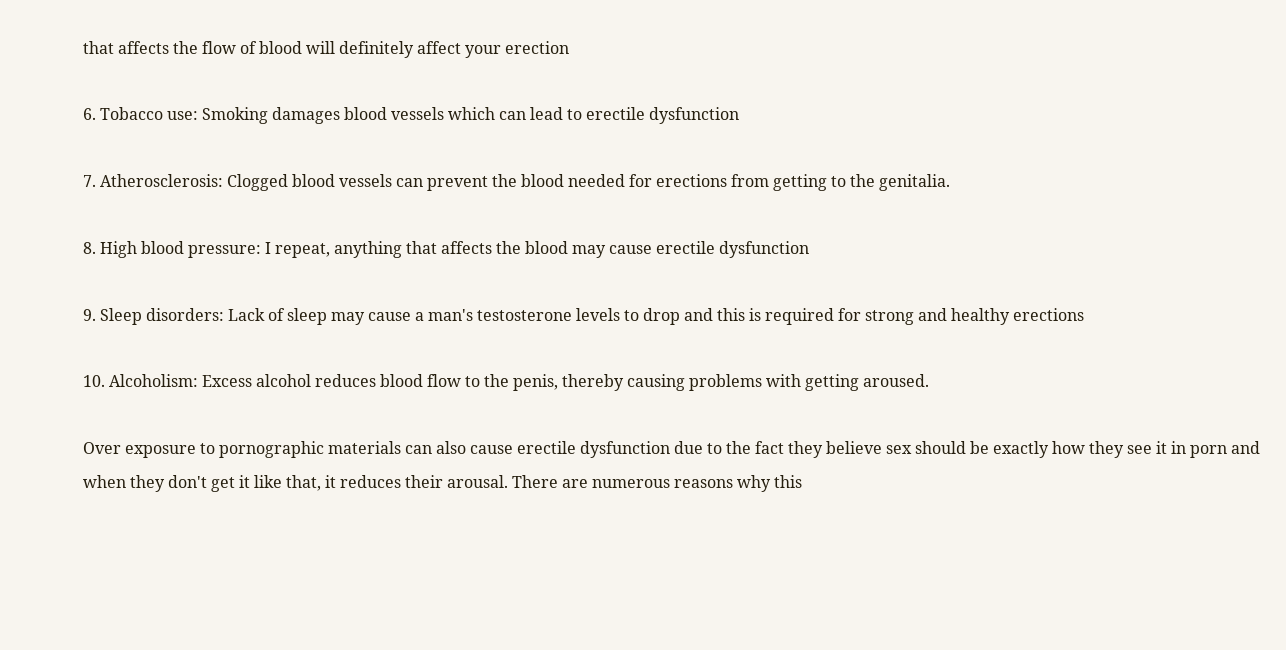that affects the flow of blood will definitely affect your erection

6. Tobacco use: Smoking damages blood vessels which can lead to erectile dysfunction

7. Atherosclerosis: Clogged blood vessels can prevent the blood needed for erections from getting to the genitalia.

8. High blood pressure: I repeat, anything that affects the blood may cause erectile dysfunction

9. Sleep disorders: Lack of sleep may cause a man's testosterone levels to drop and this is required for strong and healthy erections

10. Alcoholism: Excess alcohol reduces blood flow to the penis, thereby causing problems with getting aroused.

Over exposure to pornographic materials can also cause erectile dysfunction due to the fact they believe sex should be exactly how they see it in porn and when they don't get it like that, it reduces their arousal. There are numerous reasons why this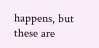happens, but these are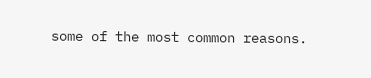some of the most common reasons.